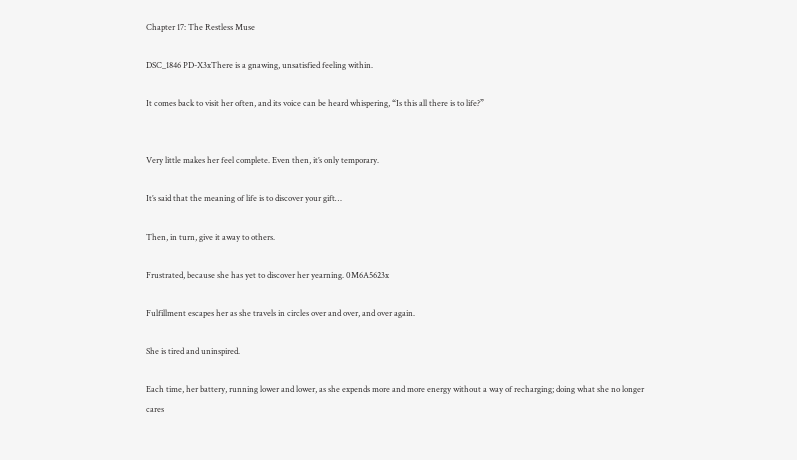Chapter 17: The Restless Muse

DSC_1846 PD-X3xThere is a gnawing, unsatisfied feeling within.

It comes back to visit her often, and its voice can be heard whispering, “Is this all there is to life?”


Very little makes her feel complete. Even then, it’s only temporary.

It’s said that the meaning of life is to discover your gift…

Then, in turn, give it away to others.

Frustrated, because she has yet to discover her yearning. 0M6A5623x

Fulfillment escapes her as she travels in circles over and over, and over again.

She is tired and uninspired.

Each time, her battery, running lower and lower, as she expends more and more energy without a way of recharging; doing what she no longer cares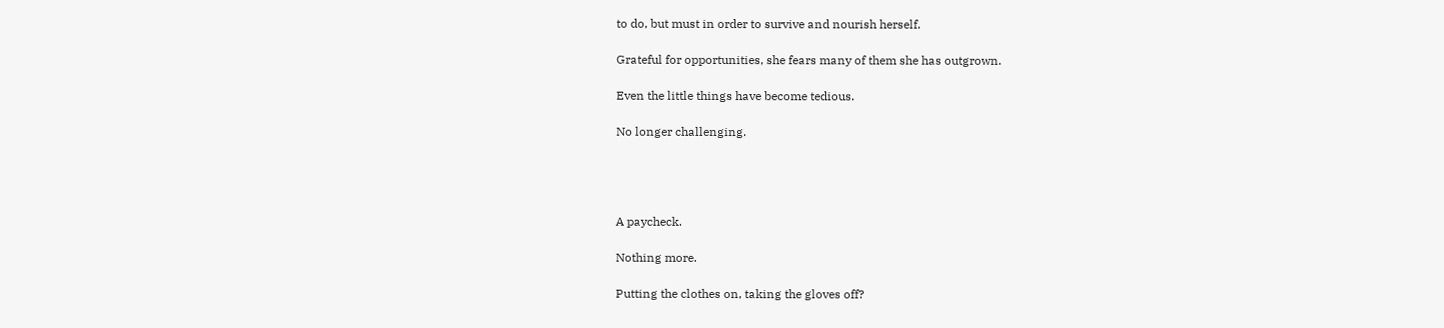to do, but must in order to survive and nourish herself.

Grateful for opportunities, she fears many of them she has outgrown.

Even the little things have become tedious.

No longer challenging.




A paycheck.

Nothing more.

Putting the clothes on, taking the gloves off?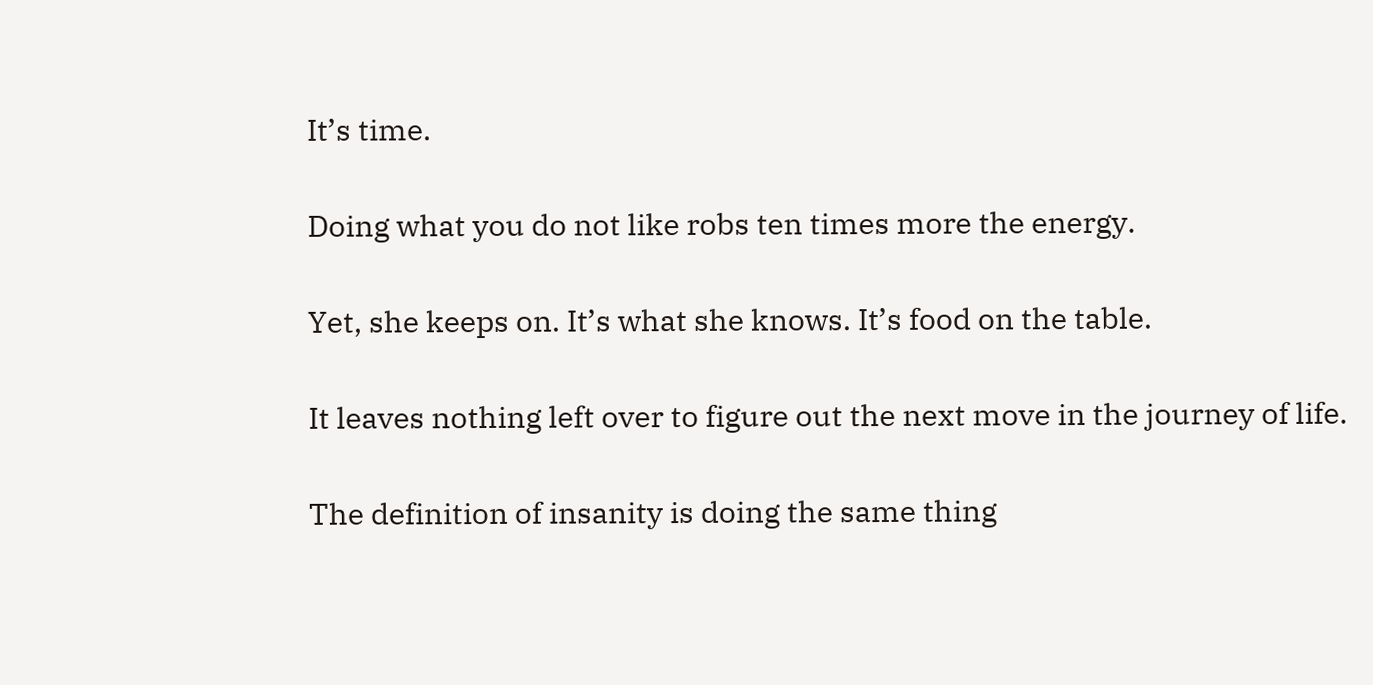It’s time.

Doing what you do not like robs ten times more the energy.

Yet, she keeps on. It’s what she knows. It’s food on the table.

It leaves nothing left over to figure out the next move in the journey of life.

The definition of insanity is doing the same thing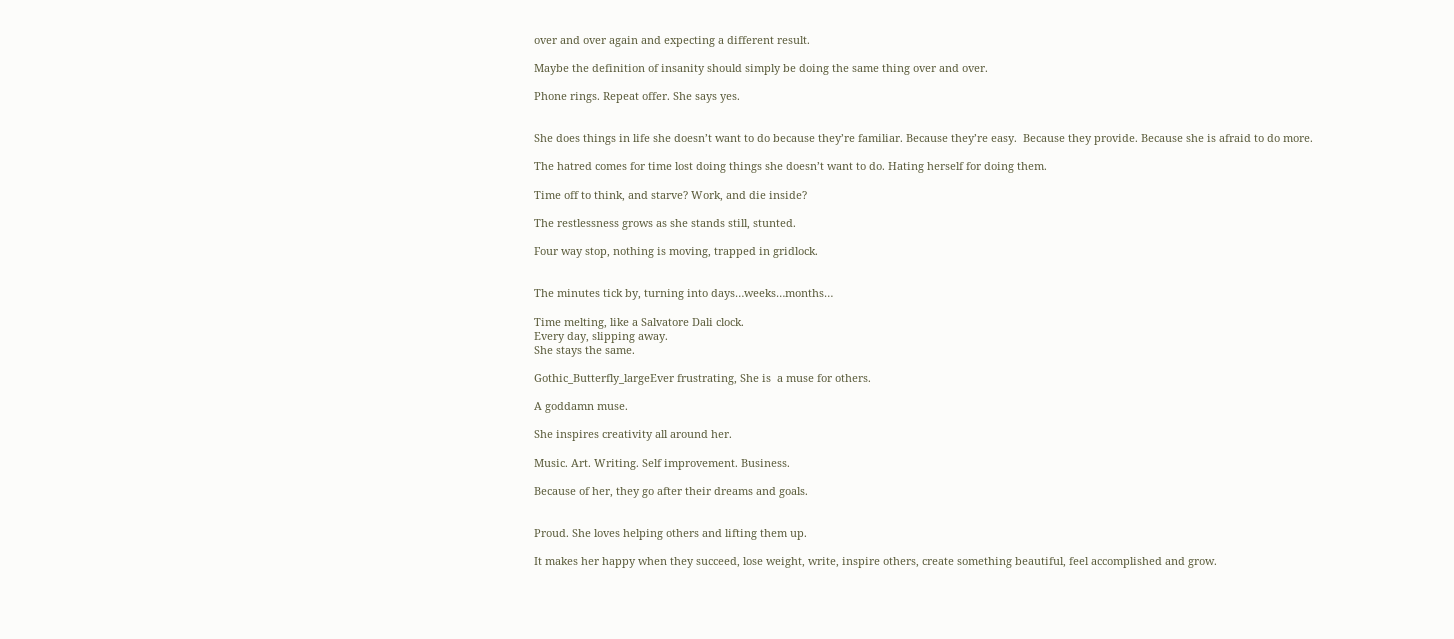over and over again and expecting a different result.

Maybe the definition of insanity should simply be doing the same thing over and over.

Phone rings. Repeat offer. She says yes.


She does things in life she doesn’t want to do because they’re familiar. Because they’re easy.  Because they provide. Because she is afraid to do more.

The hatred comes for time lost doing things she doesn’t want to do. Hating herself for doing them.

Time off to think, and starve? Work, and die inside?

The restlessness grows as she stands still, stunted.

Four way stop, nothing is moving, trapped in gridlock.


The minutes tick by, turning into days…weeks…months…

Time melting, like a Salvatore Dali clock.
Every day, slipping away.
She stays the same.

Gothic_Butterfly_largeEver frustrating, She is  a muse for others.

A goddamn muse.

She inspires creativity all around her.

Music. Art. Writing. Self improvement. Business.

Because of her, they go after their dreams and goals.


Proud. She loves helping others and lifting them up.

It makes her happy when they succeed, lose weight, write, inspire others, create something beautiful, feel accomplished and grow.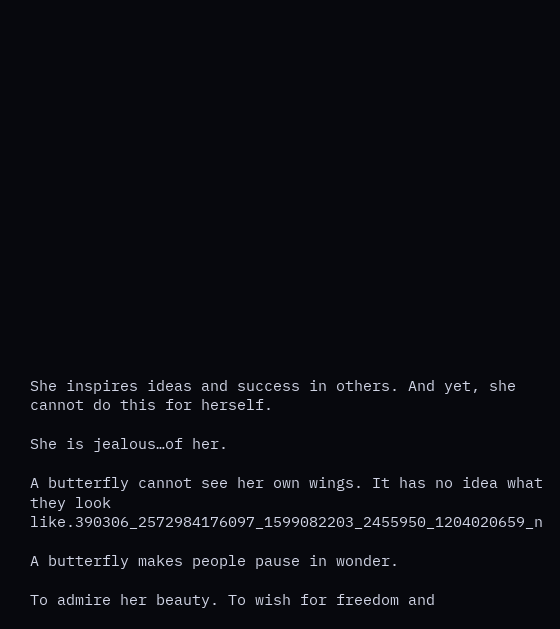She inspires ideas and success in others. And yet, she cannot do this for herself.

She is jealous…of her.

A butterfly cannot see her own wings. It has no idea what they look like.390306_2572984176097_1599082203_2455950_1204020659_n

A butterfly makes people pause in wonder.

To admire her beauty. To wish for freedom and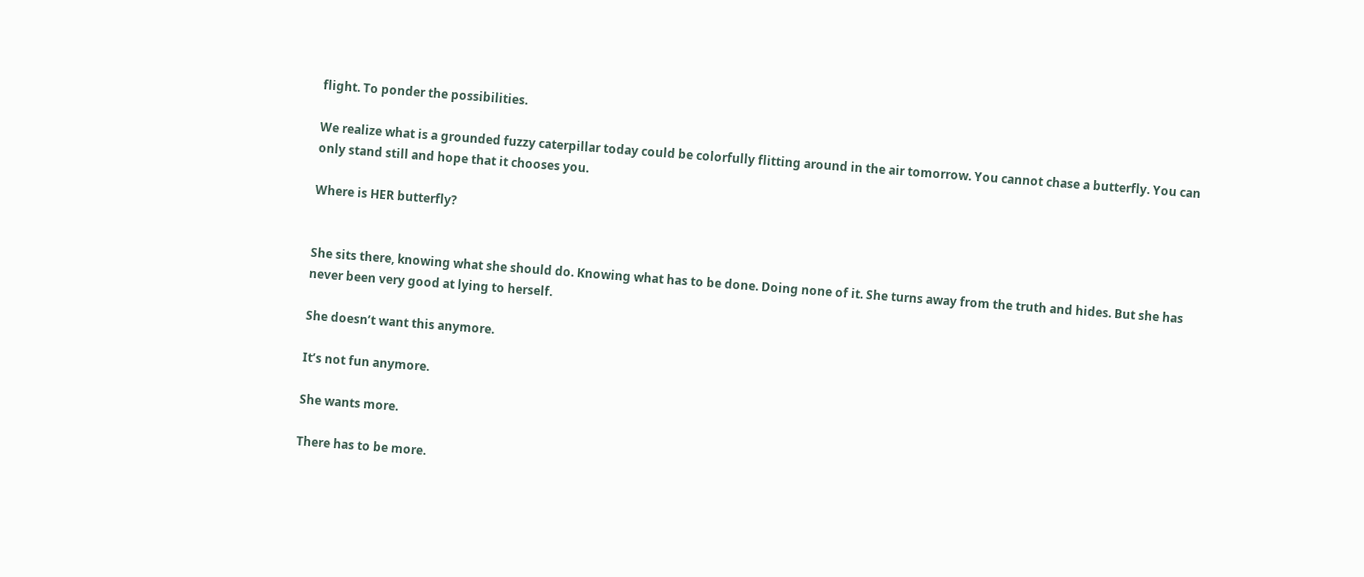flight. To ponder the possibilities.

We realize what is a grounded fuzzy caterpillar today could be colorfully flitting around in the air tomorrow. You cannot chase a butterfly. You can only stand still and hope that it chooses you.

Where is HER butterfly?


She sits there, knowing what she should do. Knowing what has to be done. Doing none of it. She turns away from the truth and hides. But she has never been very good at lying to herself.

She doesn’t want this anymore.

It’s not fun anymore.

She wants more.

There has to be more.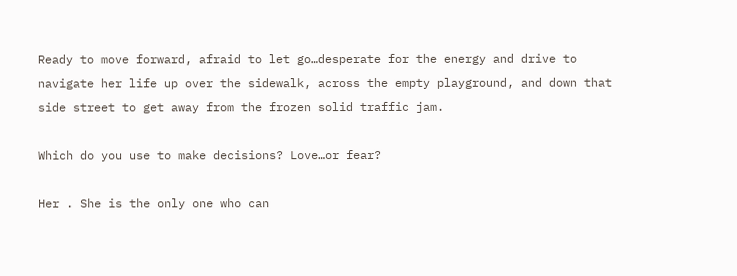Ready to move forward, afraid to let go…desperate for the energy and drive to navigate her life up over the sidewalk, across the empty playground, and down that side street to get away from the frozen solid traffic jam.

Which do you use to make decisions? Love…or fear?

Her . She is the only one who can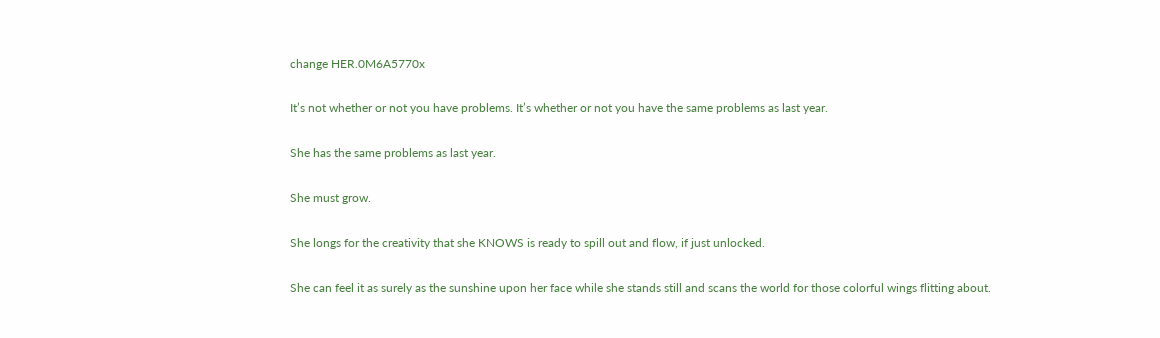change HER.0M6A5770x

It’s not whether or not you have problems. It’s whether or not you have the same problems as last year.

She has the same problems as last year.

She must grow.

She longs for the creativity that she KNOWS is ready to spill out and flow, if just unlocked.

She can feel it as surely as the sunshine upon her face while she stands still and scans the world for those colorful wings flitting about.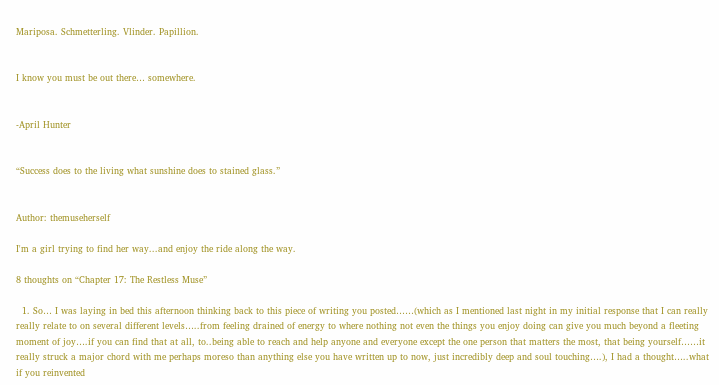Mariposa. Schmetterling. Vlinder. Papillion.


I know you must be out there… somewhere.


-April Hunter


“Success does to the living what sunshine does to stained glass.”


Author: themuseherself

I'm a girl trying to find her way...and enjoy the ride along the way.

8 thoughts on “Chapter 17: The Restless Muse”

  1. So… I was laying in bed this afternoon thinking back to this piece of writing you posted……(which as I mentioned last night in my initial response that I can really really relate to on several different levels…..from feeling drained of energy to where nothing not even the things you enjoy doing can give you much beyond a fleeting moment of joy….if you can find that at all, to..being able to reach and help anyone and everyone except the one person that matters the most, that being yourself……it really struck a major chord with me perhaps moreso than anything else you have written up to now, just incredibly deep and soul touching….), I had a thought…..what if you reinvented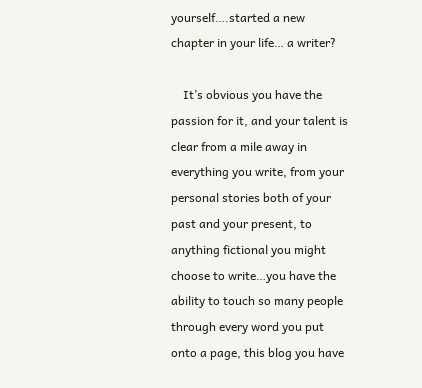yourself….started a new chapter in your life… a writer?

    It’s obvious you have the passion for it, and your talent is clear from a mile away in everything you write, from your personal stories both of your past and your present, to anything fictional you might choose to write…you have the ability to touch so many people through every word you put onto a page, this blog you have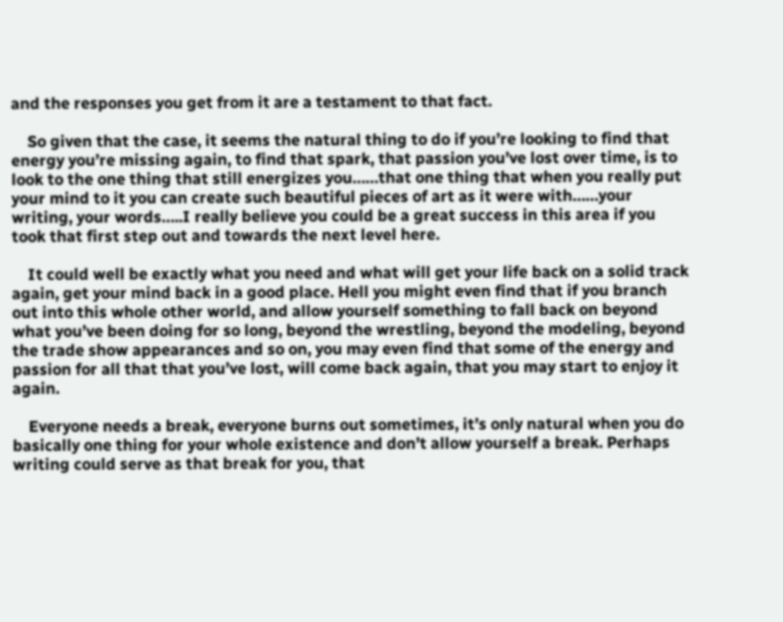and the responses you get from it are a testament to that fact.

    So given that the case, it seems the natural thing to do if you’re looking to find that energy you’re missing again, to find that spark, that passion you’ve lost over time, is to look to the one thing that still energizes you……that one thing that when you really put your mind to it you can create such beautiful pieces of art as it were with……your writing, your words…..I really believe you could be a great success in this area if you took that first step out and towards the next level here.

    It could well be exactly what you need and what will get your life back on a solid track again, get your mind back in a good place. Hell you might even find that if you branch out into this whole other world, and allow yourself something to fall back on beyond what you’ve been doing for so long, beyond the wrestling, beyond the modeling, beyond the trade show appearances and so on, you may even find that some of the energy and passion for all that that you’ve lost, will come back again, that you may start to enjoy it again.

    Everyone needs a break, everyone burns out sometimes, it’s only natural when you do basically one thing for your whole existence and don’t allow yourself a break. Perhaps writing could serve as that break for you, that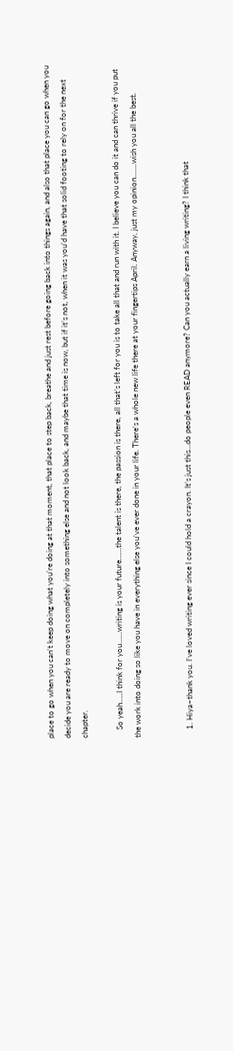place to go when you can’t keep doing what you’re doing at that moment, that place to step back, breathe and just rest before going back into things again, and also that place you can go when you decide you are ready to move on completely into something else and not look back, and maybe that time is now, but if it’s not, when it was you’d have that solid footing to rely on for the next chapter.

    So yeah…..I think for you……writing is your future……the talent is there, the passion is there, all that’s left for you is to take all that and run with it. I believe you can do it and can thrive if you put the work into doing so like you have in everything else you’ve ever done in your life. There’s a whole new life there at your fingertips April. Anyway, just my opinion…….wish you all the best.


    1. Hiya–thank you. I’ve loved writing ever since I could hold a crayon. It’s just this…do people even READ anymore? Can you actually earn a living writing? I think that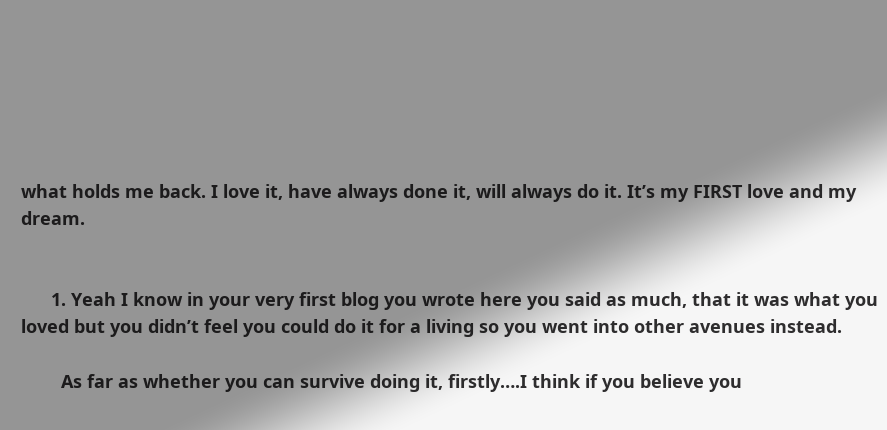what holds me back. I love it, have always done it, will always do it. It’s my FIRST love and my dream.


      1. Yeah I know in your very first blog you wrote here you said as much, that it was what you loved but you didn’t feel you could do it for a living so you went into other avenues instead.

        As far as whether you can survive doing it, firstly….I think if you believe you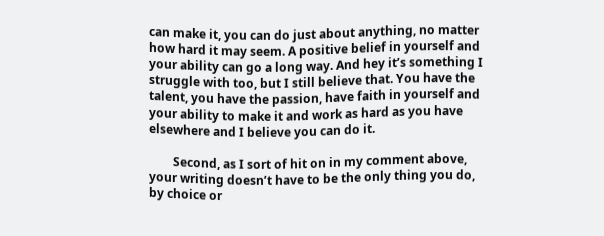can make it, you can do just about anything, no matter how hard it may seem. A positive belief in yourself and your ability can go a long way. And hey it’s something I struggle with too, but I still believe that. You have the talent, you have the passion, have faith in yourself and your ability to make it and work as hard as you have elsewhere and I believe you can do it.

        Second, as I sort of hit on in my comment above, your writing doesn’t have to be the only thing you do, by choice or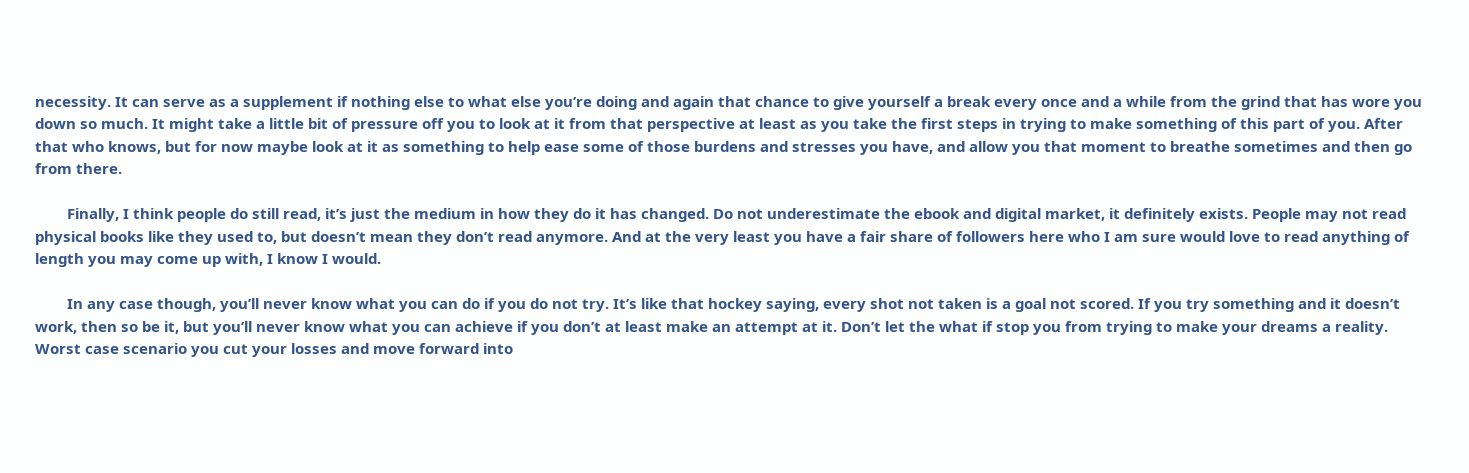necessity. It can serve as a supplement if nothing else to what else you’re doing and again that chance to give yourself a break every once and a while from the grind that has wore you down so much. It might take a little bit of pressure off you to look at it from that perspective at least as you take the first steps in trying to make something of this part of you. After that who knows, but for now maybe look at it as something to help ease some of those burdens and stresses you have, and allow you that moment to breathe sometimes and then go from there.

        Finally, I think people do still read, it’s just the medium in how they do it has changed. Do not underestimate the ebook and digital market, it definitely exists. People may not read physical books like they used to, but doesn’t mean they don’t read anymore. And at the very least you have a fair share of followers here who I am sure would love to read anything of length you may come up with, I know I would.

        In any case though, you’ll never know what you can do if you do not try. It’s like that hockey saying, every shot not taken is a goal not scored. If you try something and it doesn’t work, then so be it, but you’ll never know what you can achieve if you don’t at least make an attempt at it. Don’t let the what if stop you from trying to make your dreams a reality. Worst case scenario you cut your losses and move forward into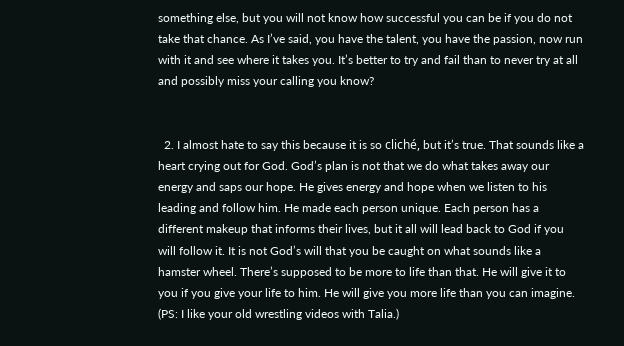something else, but you will not know how successful you can be if you do not take that chance. As I’ve said, you have the talent, you have the passion, now run with it and see where it takes you. It’s better to try and fail than to never try at all and possibly miss your calling you know?


  2. I almost hate to say this because it is so cliché, but it’s true. That sounds like a heart crying out for God. God’s plan is not that we do what takes away our energy and saps our hope. He gives energy and hope when we listen to his leading and follow him. He made each person unique. Each person has a different makeup that informs their lives, but it all will lead back to God if you will follow it. It is not God’s will that you be caught on what sounds like a hamster wheel. There’s supposed to be more to life than that. He will give it to you if you give your life to him. He will give you more life than you can imagine. (PS: I like your old wrestling videos with Talia.)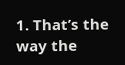1. That’s the way the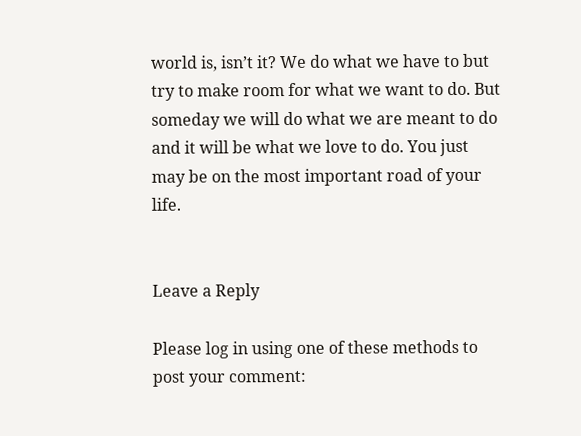world is, isn’t it? We do what we have to but try to make room for what we want to do. But someday we will do what we are meant to do and it will be what we love to do. You just may be on the most important road of your life.


Leave a Reply

Please log in using one of these methods to post your comment: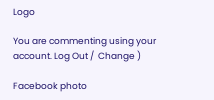Logo

You are commenting using your account. Log Out /  Change )

Facebook photo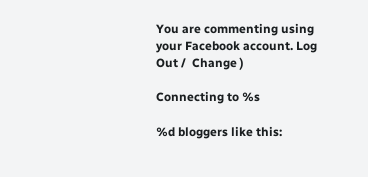You are commenting using your Facebook account. Log Out /  Change )

Connecting to %s

%d bloggers like this: